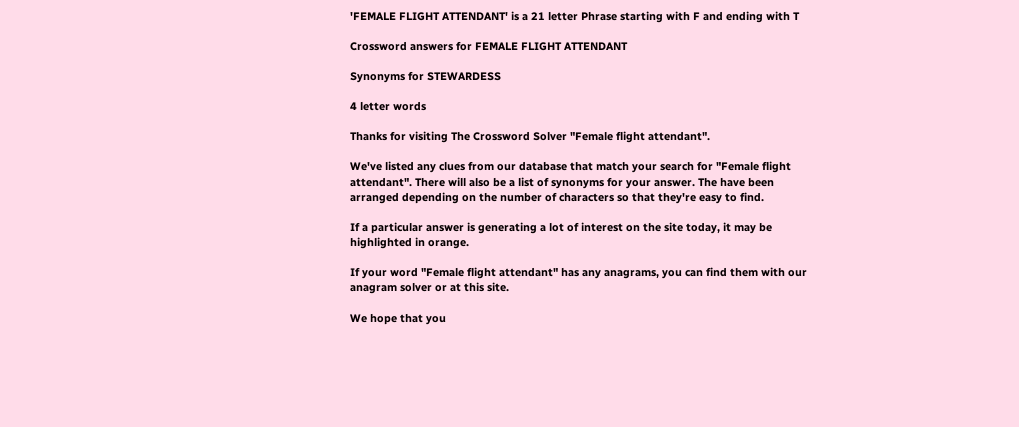'FEMALE FLIGHT ATTENDANT' is a 21 letter Phrase starting with F and ending with T

Crossword answers for FEMALE FLIGHT ATTENDANT

Synonyms for STEWARDESS

4 letter words

Thanks for visiting The Crossword Solver "Female flight attendant".

We've listed any clues from our database that match your search for "Female flight attendant". There will also be a list of synonyms for your answer. The have been arranged depending on the number of characters so that they're easy to find.

If a particular answer is generating a lot of interest on the site today, it may be highlighted in orange.

If your word "Female flight attendant" has any anagrams, you can find them with our anagram solver or at this site.

We hope that you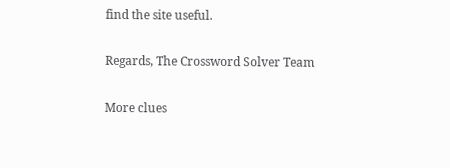find the site useful.

Regards, The Crossword Solver Team

More clues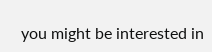you might be interested in